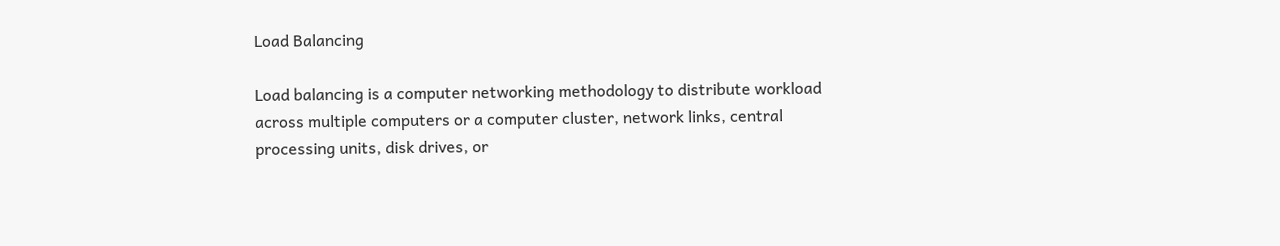Load Balancing

Load balancing is a computer networking methodology to distribute workload across multiple computers or a computer cluster, network links, central processing units, disk drives, or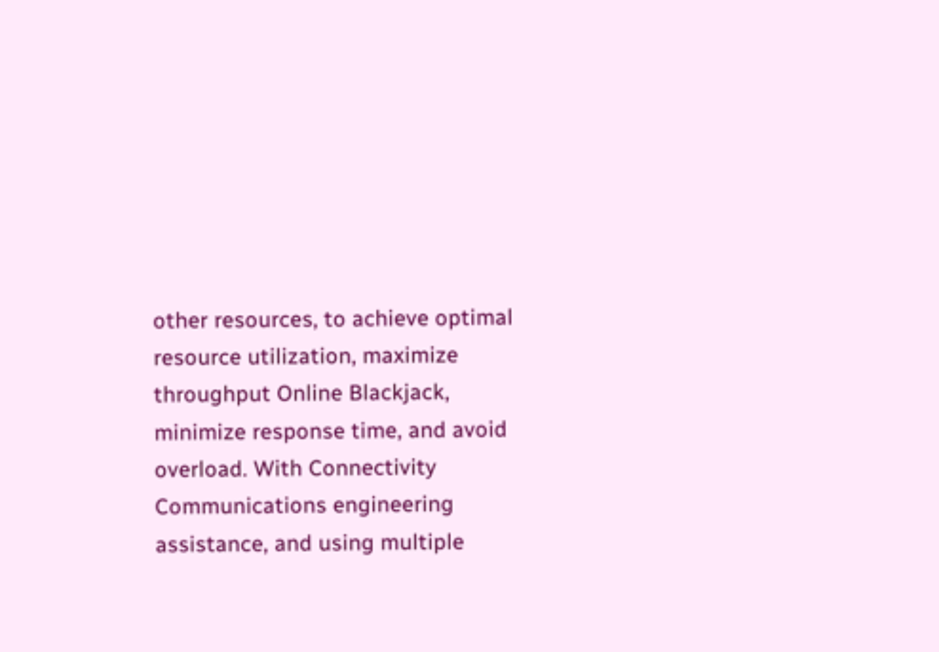other resources, to achieve optimal resource utilization, maximize throughput Online Blackjack, minimize response time, and avoid overload. With Connectivity Communications engineering assistance, and using multiple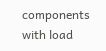components with load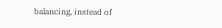balancing, instead of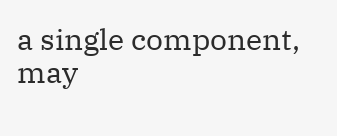a single component, may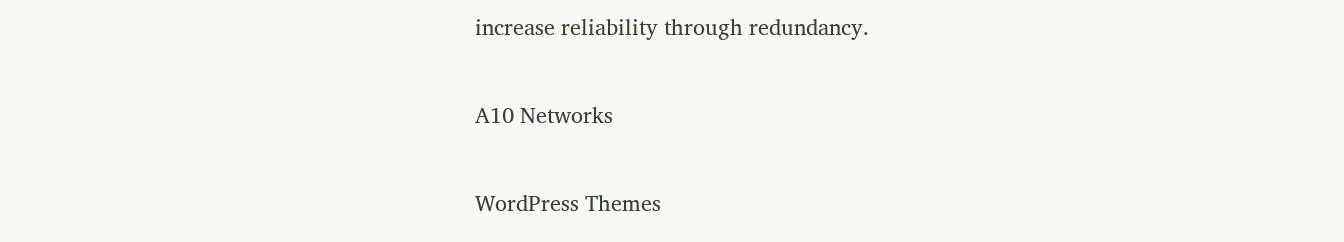increase reliability through redundancy.

A10 Networks

WordPress Themes